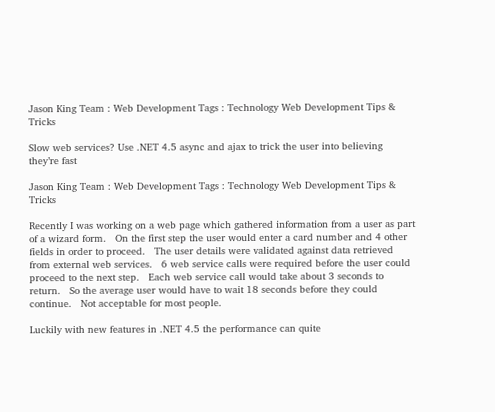Jason King Team : Web Development Tags : Technology Web Development Tips & Tricks

Slow web services? Use .NET 4.5 async and ajax to trick the user into believing they’re fast

Jason King Team : Web Development Tags : Technology Web Development Tips & Tricks

Recently I was working on a web page which gathered information from a user as part of a wizard form.   On the first step the user would enter a card number and 4 other fields in order to proceed.   The user details were validated against data retrieved from external web services.   6 web service calls were required before the user could proceed to the next step.   Each web service call would take about 3 seconds to return.   So the average user would have to wait 18 seconds before they could continue.   Not acceptable for most people.

Luckily with new features in .NET 4.5 the performance can quite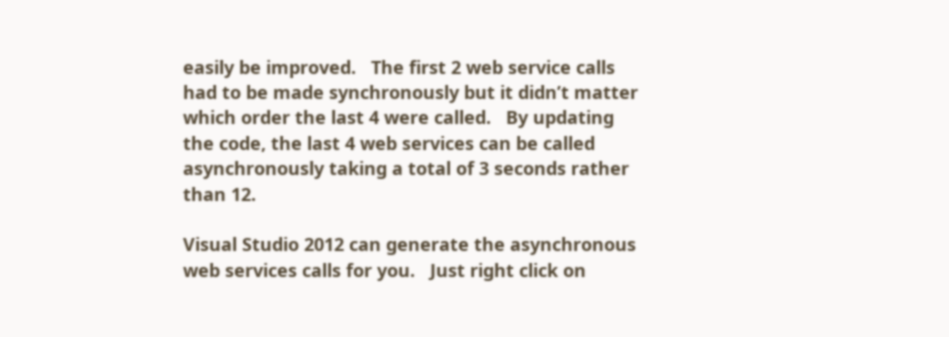easily be improved.   The first 2 web service calls had to be made synchronously but it didn’t matter which order the last 4 were called.   By updating the code, the last 4 web services can be called asynchronously taking a total of 3 seconds rather than 12.

Visual Studio 2012 can generate the asynchronous web services calls for you.   Just right click on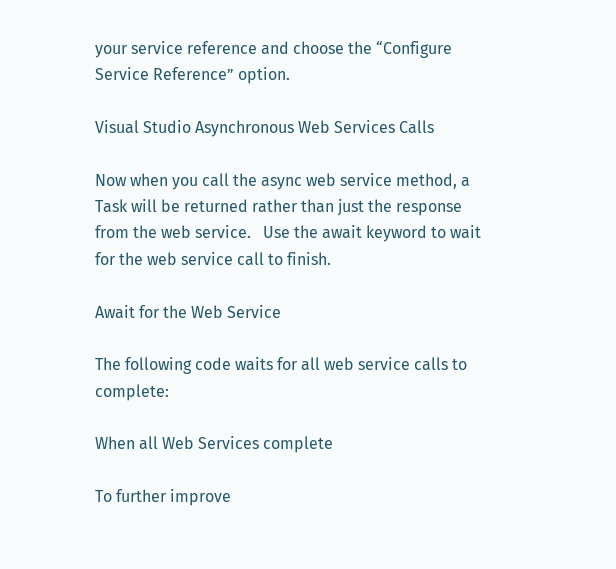your service reference and choose the “Configure Service Reference” option.

Visual Studio Asynchronous Web Services Calls

Now when you call the async web service method, a Task will be returned rather than just the response from the web service.   Use the await keyword to wait for the web service call to finish.

Await for the Web Service

The following code waits for all web service calls to complete:

When all Web Services complete

To further improve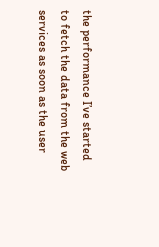the performance I’ve started to fetch the data from the web services as soon as the user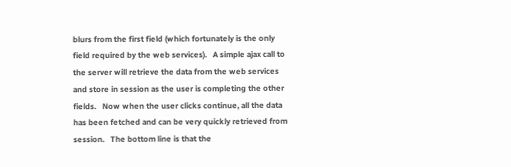blurs from the first field (which fortunately is the only field required by the web services).   A simple ajax call to the server will retrieve the data from the web services and store in session as the user is completing the other fields.   Now when the user clicks continue, all the data has been fetched and can be very quickly retrieved from session.   The bottom line is that the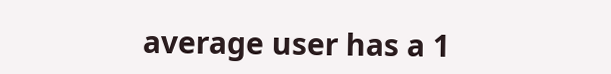average user has a 1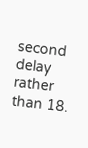second delay rather than 18.